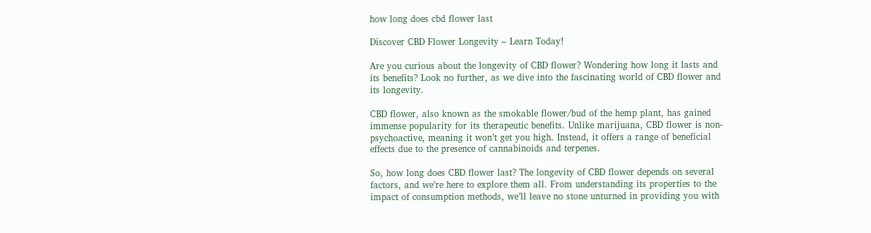how long does cbd flower last

Discover CBD Flower Longevity – Learn Today!

Are you curious about the longevity of CBD flower? Wondering how long it lasts and its benefits? Look no further, as we dive into the fascinating world of CBD flower and its longevity.

CBD flower, also known as the smokable flower/bud of the hemp plant, has gained immense popularity for its therapeutic benefits. Unlike marijuana, CBD flower is non-psychoactive, meaning it won’t get you high. Instead, it offers a range of beneficial effects due to the presence of cannabinoids and terpenes.

So, how long does CBD flower last? The longevity of CBD flower depends on several factors, and we’re here to explore them all. From understanding its properties to the impact of consumption methods, we’ll leave no stone unturned in providing you with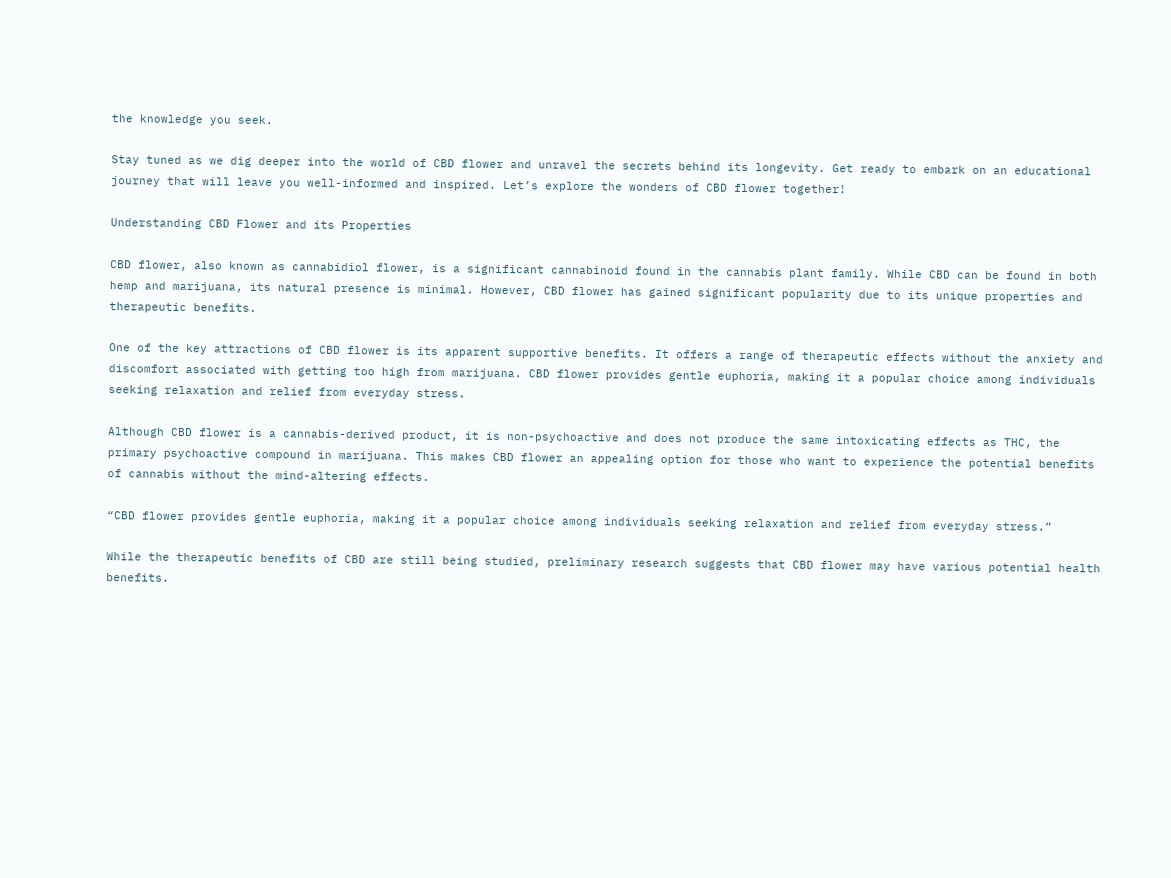the knowledge you seek.

Stay tuned as we dig deeper into the world of CBD flower and unravel the secrets behind its longevity. Get ready to embark on an educational journey that will leave you well-informed and inspired. Let’s explore the wonders of CBD flower together!

Understanding CBD Flower and its Properties

CBD flower, also known as cannabidiol flower, is a significant cannabinoid found in the cannabis plant family. While CBD can be found in both hemp and marijuana, its natural presence is minimal. However, CBD flower has gained significant popularity due to its unique properties and therapeutic benefits.

One of the key attractions of CBD flower is its apparent supportive benefits. It offers a range of therapeutic effects without the anxiety and discomfort associated with getting too high from marijuana. CBD flower provides gentle euphoria, making it a popular choice among individuals seeking relaxation and relief from everyday stress.

Although CBD flower is a cannabis-derived product, it is non-psychoactive and does not produce the same intoxicating effects as THC, the primary psychoactive compound in marijuana. This makes CBD flower an appealing option for those who want to experience the potential benefits of cannabis without the mind-altering effects.

“CBD flower provides gentle euphoria, making it a popular choice among individuals seeking relaxation and relief from everyday stress.”

While the therapeutic benefits of CBD are still being studied, preliminary research suggests that CBD flower may have various potential health benefits.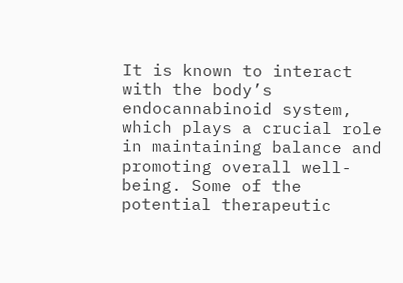It is known to interact with the body’s endocannabinoid system, which plays a crucial role in maintaining balance and promoting overall well-being. Some of the potential therapeutic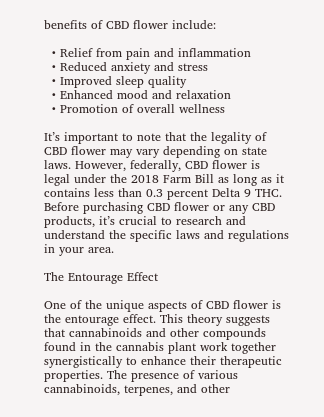benefits of CBD flower include:

  • Relief from pain and inflammation
  • Reduced anxiety and stress
  • Improved sleep quality
  • Enhanced mood and relaxation
  • Promotion of overall wellness

It’s important to note that the legality of CBD flower may vary depending on state laws. However, federally, CBD flower is legal under the 2018 Farm Bill as long as it contains less than 0.3 percent Delta 9 THC. Before purchasing CBD flower or any CBD products, it’s crucial to research and understand the specific laws and regulations in your area.

The Entourage Effect

One of the unique aspects of CBD flower is the entourage effect. This theory suggests that cannabinoids and other compounds found in the cannabis plant work together synergistically to enhance their therapeutic properties. The presence of various cannabinoids, terpenes, and other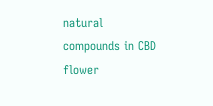natural compounds in CBD flower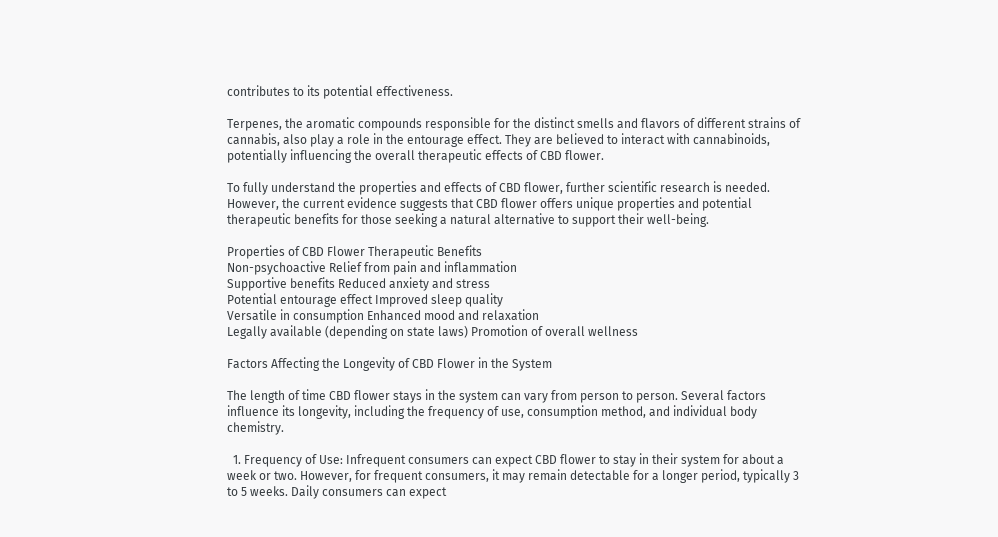contributes to its potential effectiveness.

Terpenes, the aromatic compounds responsible for the distinct smells and flavors of different strains of cannabis, also play a role in the entourage effect. They are believed to interact with cannabinoids, potentially influencing the overall therapeutic effects of CBD flower.

To fully understand the properties and effects of CBD flower, further scientific research is needed. However, the current evidence suggests that CBD flower offers unique properties and potential therapeutic benefits for those seeking a natural alternative to support their well-being.

Properties of CBD Flower Therapeutic Benefits
Non-psychoactive Relief from pain and inflammation
Supportive benefits Reduced anxiety and stress
Potential entourage effect Improved sleep quality
Versatile in consumption Enhanced mood and relaxation
Legally available (depending on state laws) Promotion of overall wellness

Factors Affecting the Longevity of CBD Flower in the System

The length of time CBD flower stays in the system can vary from person to person. Several factors influence its longevity, including the frequency of use, consumption method, and individual body chemistry.

  1. Frequency of Use: Infrequent consumers can expect CBD flower to stay in their system for about a week or two. However, for frequent consumers, it may remain detectable for a longer period, typically 3 to 5 weeks. Daily consumers can expect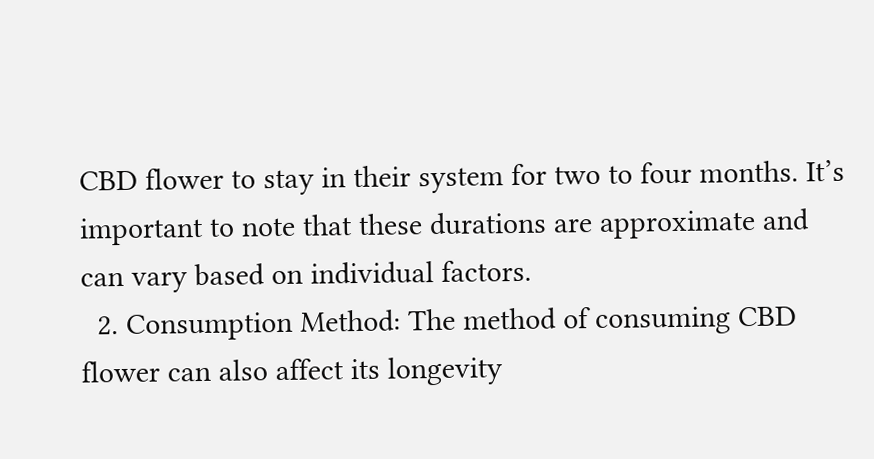CBD flower to stay in their system for two to four months. It’s important to note that these durations are approximate and can vary based on individual factors.
  2. Consumption Method: The method of consuming CBD flower can also affect its longevity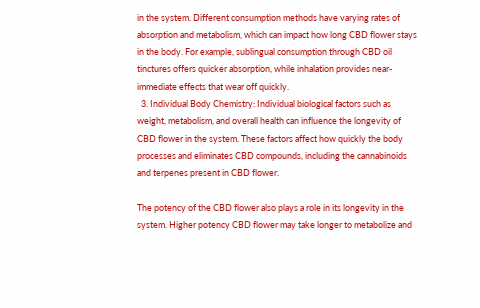in the system. Different consumption methods have varying rates of absorption and metabolism, which can impact how long CBD flower stays in the body. For example, sublingual consumption through CBD oil tinctures offers quicker absorption, while inhalation provides near-immediate effects that wear off quickly.
  3. Individual Body Chemistry: Individual biological factors such as weight, metabolism, and overall health can influence the longevity of CBD flower in the system. These factors affect how quickly the body processes and eliminates CBD compounds, including the cannabinoids and terpenes present in CBD flower.

The potency of the CBD flower also plays a role in its longevity in the system. Higher potency CBD flower may take longer to metabolize and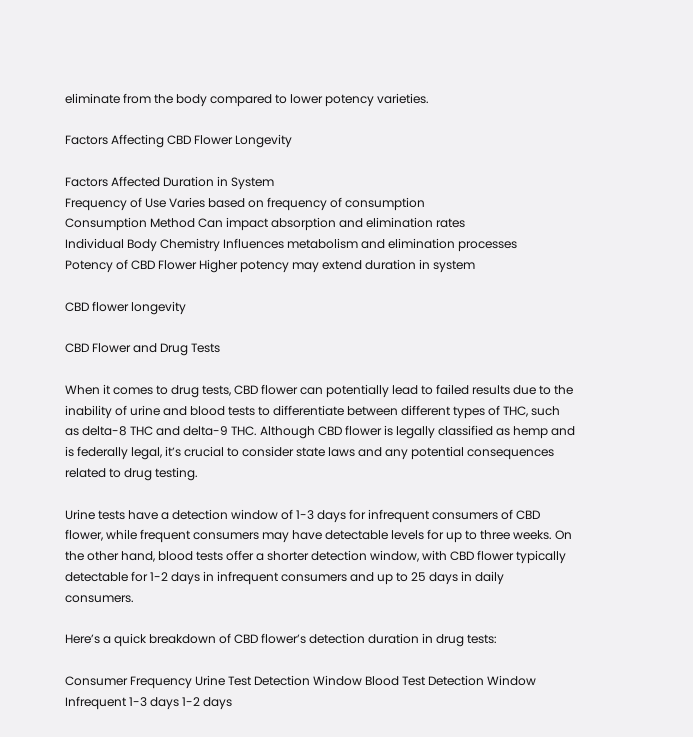eliminate from the body compared to lower potency varieties.

Factors Affecting CBD Flower Longevity

Factors Affected Duration in System
Frequency of Use Varies based on frequency of consumption
Consumption Method Can impact absorption and elimination rates
Individual Body Chemistry Influences metabolism and elimination processes
Potency of CBD Flower Higher potency may extend duration in system

CBD flower longevity

CBD Flower and Drug Tests

When it comes to drug tests, CBD flower can potentially lead to failed results due to the inability of urine and blood tests to differentiate between different types of THC, such as delta-8 THC and delta-9 THC. Although CBD flower is legally classified as hemp and is federally legal, it’s crucial to consider state laws and any potential consequences related to drug testing.

Urine tests have a detection window of 1-3 days for infrequent consumers of CBD flower, while frequent consumers may have detectable levels for up to three weeks. On the other hand, blood tests offer a shorter detection window, with CBD flower typically detectable for 1-2 days in infrequent consumers and up to 25 days in daily consumers.

Here’s a quick breakdown of CBD flower’s detection duration in drug tests:

Consumer Frequency Urine Test Detection Window Blood Test Detection Window
Infrequent 1-3 days 1-2 days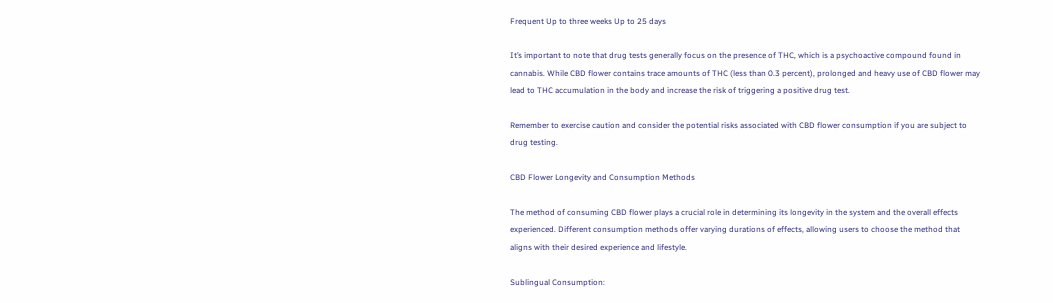Frequent Up to three weeks Up to 25 days

It’s important to note that drug tests generally focus on the presence of THC, which is a psychoactive compound found in cannabis. While CBD flower contains trace amounts of THC (less than 0.3 percent), prolonged and heavy use of CBD flower may lead to THC accumulation in the body and increase the risk of triggering a positive drug test.

Remember to exercise caution and consider the potential risks associated with CBD flower consumption if you are subject to drug testing.

CBD Flower Longevity and Consumption Methods

The method of consuming CBD flower plays a crucial role in determining its longevity in the system and the overall effects experienced. Different consumption methods offer varying durations of effects, allowing users to choose the method that aligns with their desired experience and lifestyle.

Sublingual Consumption: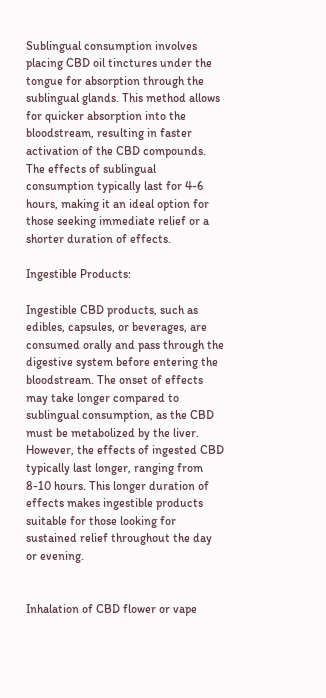Sublingual consumption involves placing CBD oil tinctures under the tongue for absorption through the sublingual glands. This method allows for quicker absorption into the bloodstream, resulting in faster activation of the CBD compounds. The effects of sublingual consumption typically last for 4-6 hours, making it an ideal option for those seeking immediate relief or a shorter duration of effects.

Ingestible Products:

Ingestible CBD products, such as edibles, capsules, or beverages, are consumed orally and pass through the digestive system before entering the bloodstream. The onset of effects may take longer compared to sublingual consumption, as the CBD must be metabolized by the liver. However, the effects of ingested CBD typically last longer, ranging from 8-10 hours. This longer duration of effects makes ingestible products suitable for those looking for sustained relief throughout the day or evening.


Inhalation of CBD flower or vape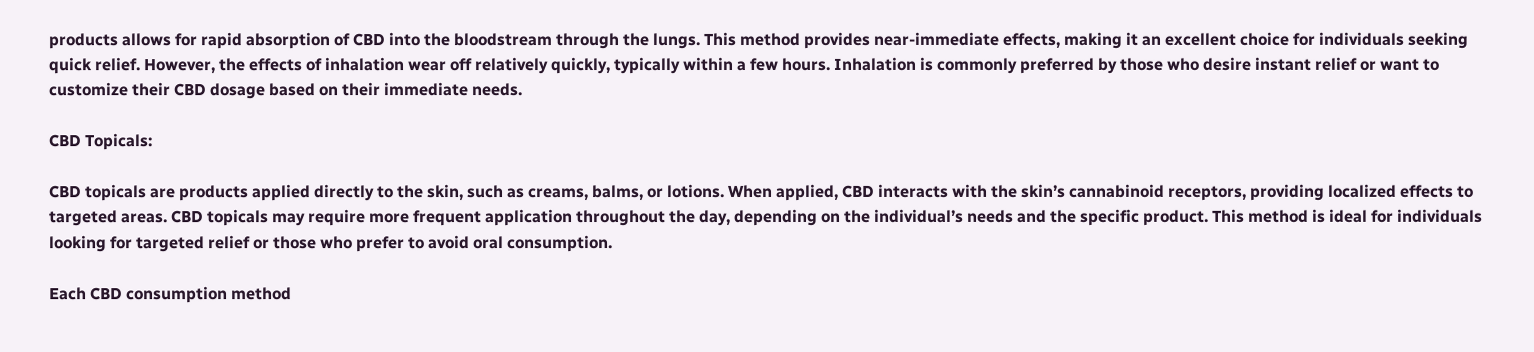products allows for rapid absorption of CBD into the bloodstream through the lungs. This method provides near-immediate effects, making it an excellent choice for individuals seeking quick relief. However, the effects of inhalation wear off relatively quickly, typically within a few hours. Inhalation is commonly preferred by those who desire instant relief or want to customize their CBD dosage based on their immediate needs.

CBD Topicals:

CBD topicals are products applied directly to the skin, such as creams, balms, or lotions. When applied, CBD interacts with the skin’s cannabinoid receptors, providing localized effects to targeted areas. CBD topicals may require more frequent application throughout the day, depending on the individual’s needs and the specific product. This method is ideal for individuals looking for targeted relief or those who prefer to avoid oral consumption.

Each CBD consumption method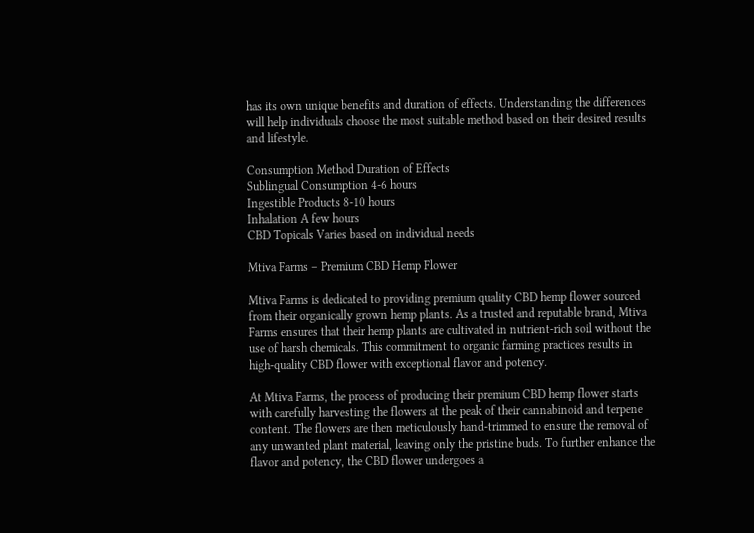has its own unique benefits and duration of effects. Understanding the differences will help individuals choose the most suitable method based on their desired results and lifestyle.

Consumption Method Duration of Effects
Sublingual Consumption 4-6 hours
Ingestible Products 8-10 hours
Inhalation A few hours
CBD Topicals Varies based on individual needs

Mtiva Farms – Premium CBD Hemp Flower

Mtiva Farms is dedicated to providing premium quality CBD hemp flower sourced from their organically grown hemp plants. As a trusted and reputable brand, Mtiva Farms ensures that their hemp plants are cultivated in nutrient-rich soil without the use of harsh chemicals. This commitment to organic farming practices results in high-quality CBD flower with exceptional flavor and potency.

At Mtiva Farms, the process of producing their premium CBD hemp flower starts with carefully harvesting the flowers at the peak of their cannabinoid and terpene content. The flowers are then meticulously hand-trimmed to ensure the removal of any unwanted plant material, leaving only the pristine buds. To further enhance the flavor and potency, the CBD flower undergoes a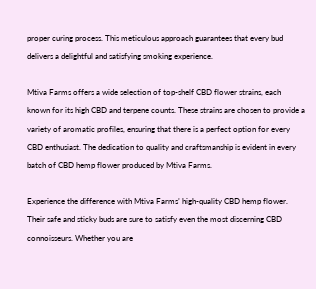proper curing process. This meticulous approach guarantees that every bud delivers a delightful and satisfying smoking experience.

Mtiva Farms offers a wide selection of top-shelf CBD flower strains, each known for its high CBD and terpene counts. These strains are chosen to provide a variety of aromatic profiles, ensuring that there is a perfect option for every CBD enthusiast. The dedication to quality and craftsmanship is evident in every batch of CBD hemp flower produced by Mtiva Farms.

Experience the difference with Mtiva Farms’ high-quality CBD hemp flower. Their safe and sticky buds are sure to satisfy even the most discerning CBD connoisseurs. Whether you are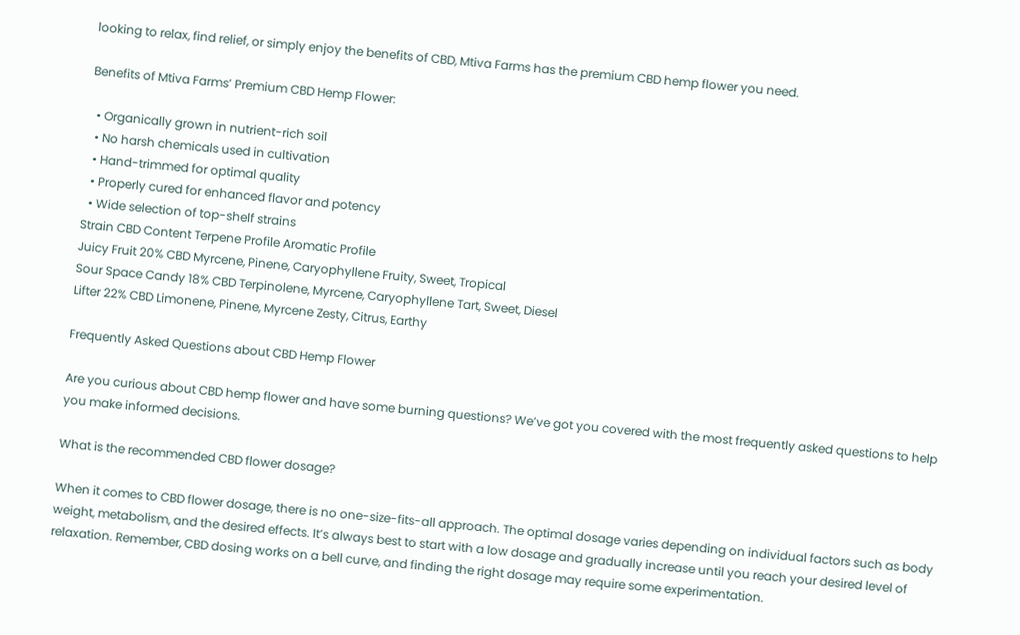looking to relax, find relief, or simply enjoy the benefits of CBD, Mtiva Farms has the premium CBD hemp flower you need.

Benefits of Mtiva Farms’ Premium CBD Hemp Flower:

  • Organically grown in nutrient-rich soil
  • No harsh chemicals used in cultivation
  • Hand-trimmed for optimal quality
  • Properly cured for enhanced flavor and potency
  • Wide selection of top-shelf strains
Strain CBD Content Terpene Profile Aromatic Profile
Juicy Fruit 20% CBD Myrcene, Pinene, Caryophyllene Fruity, Sweet, Tropical
Sour Space Candy 18% CBD Terpinolene, Myrcene, Caryophyllene Tart, Sweet, Diesel
Lifter 22% CBD Limonene, Pinene, Myrcene Zesty, Citrus, Earthy

Frequently Asked Questions about CBD Hemp Flower

Are you curious about CBD hemp flower and have some burning questions? We’ve got you covered with the most frequently asked questions to help you make informed decisions.

What is the recommended CBD flower dosage?

When it comes to CBD flower dosage, there is no one-size-fits-all approach. The optimal dosage varies depending on individual factors such as body weight, metabolism, and the desired effects. It’s always best to start with a low dosage and gradually increase until you reach your desired level of relaxation. Remember, CBD dosing works on a bell curve, and finding the right dosage may require some experimentation.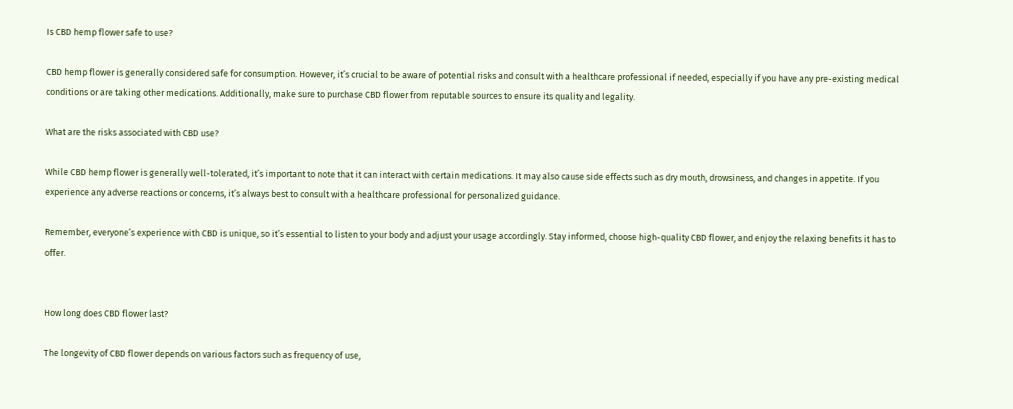Is CBD hemp flower safe to use?

CBD hemp flower is generally considered safe for consumption. However, it’s crucial to be aware of potential risks and consult with a healthcare professional if needed, especially if you have any pre-existing medical conditions or are taking other medications. Additionally, make sure to purchase CBD flower from reputable sources to ensure its quality and legality.

What are the risks associated with CBD use?

While CBD hemp flower is generally well-tolerated, it’s important to note that it can interact with certain medications. It may also cause side effects such as dry mouth, drowsiness, and changes in appetite. If you experience any adverse reactions or concerns, it’s always best to consult with a healthcare professional for personalized guidance.

Remember, everyone’s experience with CBD is unique, so it’s essential to listen to your body and adjust your usage accordingly. Stay informed, choose high-quality CBD flower, and enjoy the relaxing benefits it has to offer.


How long does CBD flower last?

The longevity of CBD flower depends on various factors such as frequency of use,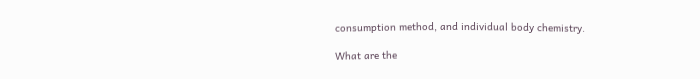consumption method, and individual body chemistry.

What are the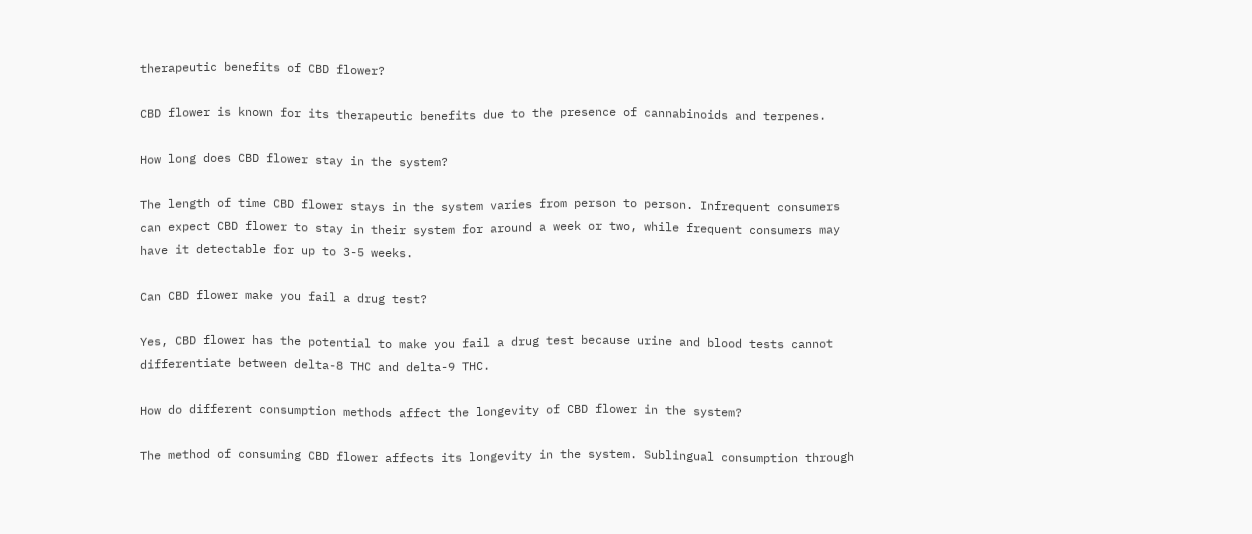therapeutic benefits of CBD flower?

CBD flower is known for its therapeutic benefits due to the presence of cannabinoids and terpenes.

How long does CBD flower stay in the system?

The length of time CBD flower stays in the system varies from person to person. Infrequent consumers can expect CBD flower to stay in their system for around a week or two, while frequent consumers may have it detectable for up to 3-5 weeks.

Can CBD flower make you fail a drug test?

Yes, CBD flower has the potential to make you fail a drug test because urine and blood tests cannot differentiate between delta-8 THC and delta-9 THC.

How do different consumption methods affect the longevity of CBD flower in the system?

The method of consuming CBD flower affects its longevity in the system. Sublingual consumption through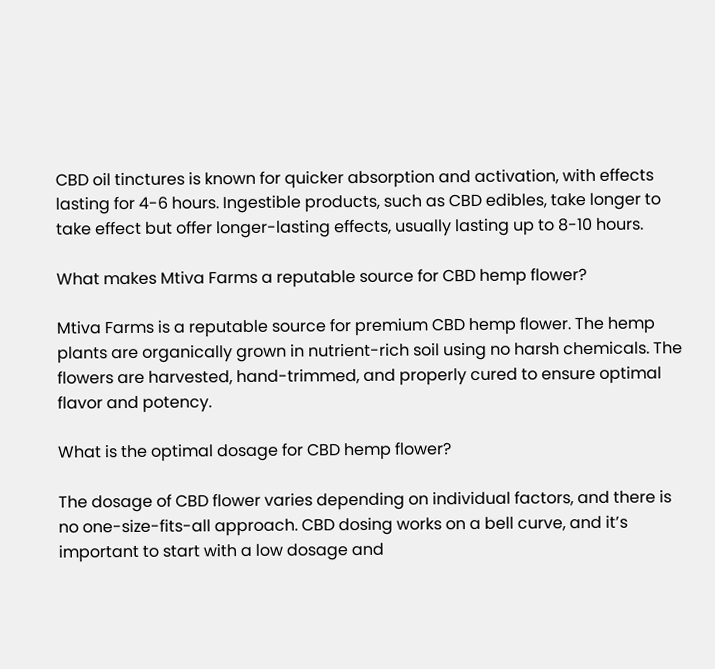CBD oil tinctures is known for quicker absorption and activation, with effects lasting for 4-6 hours. Ingestible products, such as CBD edibles, take longer to take effect but offer longer-lasting effects, usually lasting up to 8-10 hours.

What makes Mtiva Farms a reputable source for CBD hemp flower?

Mtiva Farms is a reputable source for premium CBD hemp flower. The hemp plants are organically grown in nutrient-rich soil using no harsh chemicals. The flowers are harvested, hand-trimmed, and properly cured to ensure optimal flavor and potency.

What is the optimal dosage for CBD hemp flower?

The dosage of CBD flower varies depending on individual factors, and there is no one-size-fits-all approach. CBD dosing works on a bell curve, and it’s important to start with a low dosage and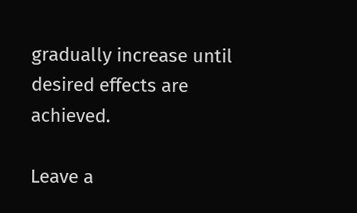gradually increase until desired effects are achieved.

Leave a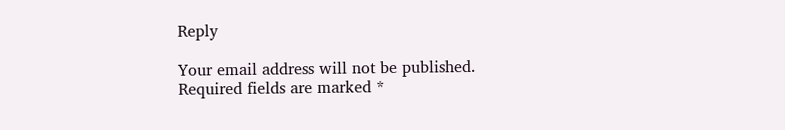Reply

Your email address will not be published. Required fields are marked *